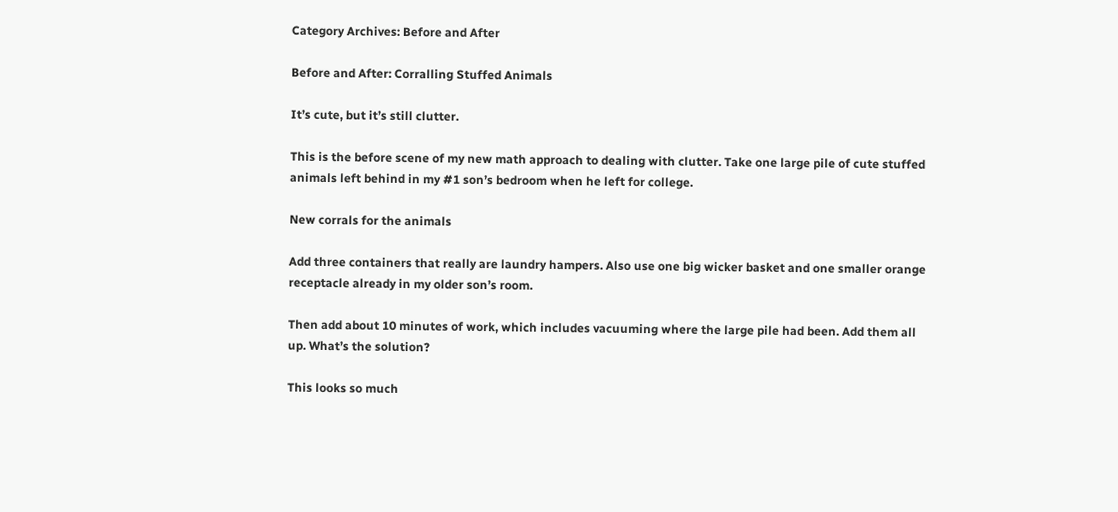Category Archives: Before and After

Before and After: Corralling Stuffed Animals

It’s cute, but it’s still clutter.

This is the before scene of my new math approach to dealing with clutter. Take one large pile of cute stuffed animals left behind in my #1 son’s bedroom when he left for college.

New corrals for the animals

Add three containers that really are laundry hampers. Also use one big wicker basket and one smaller orange receptacle already in my older son’s room.

Then add about 10 minutes of work, which includes vacuuming where the large pile had been. Add them all up. What’s the solution?

This looks so much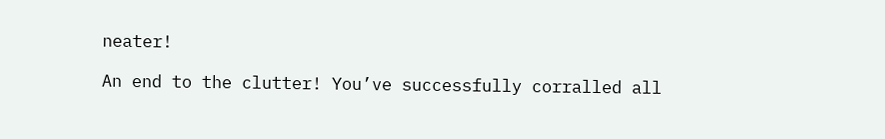neater!

An end to the clutter! You’ve successfully corralled all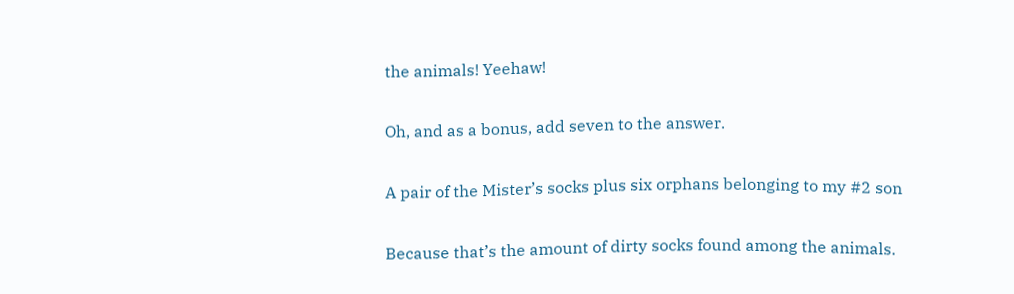the animals! Yeehaw!

Oh, and as a bonus, add seven to the answer.

A pair of the Mister’s socks plus six orphans belonging to my #2 son

Because that’s the amount of dirty socks found among the animals.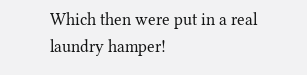Which then were put in a real laundry hamper!